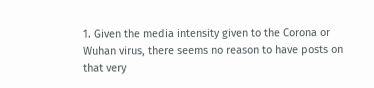1. Given the media intensity given to the Corona or Wuhan virus, there seems no reason to have posts on that very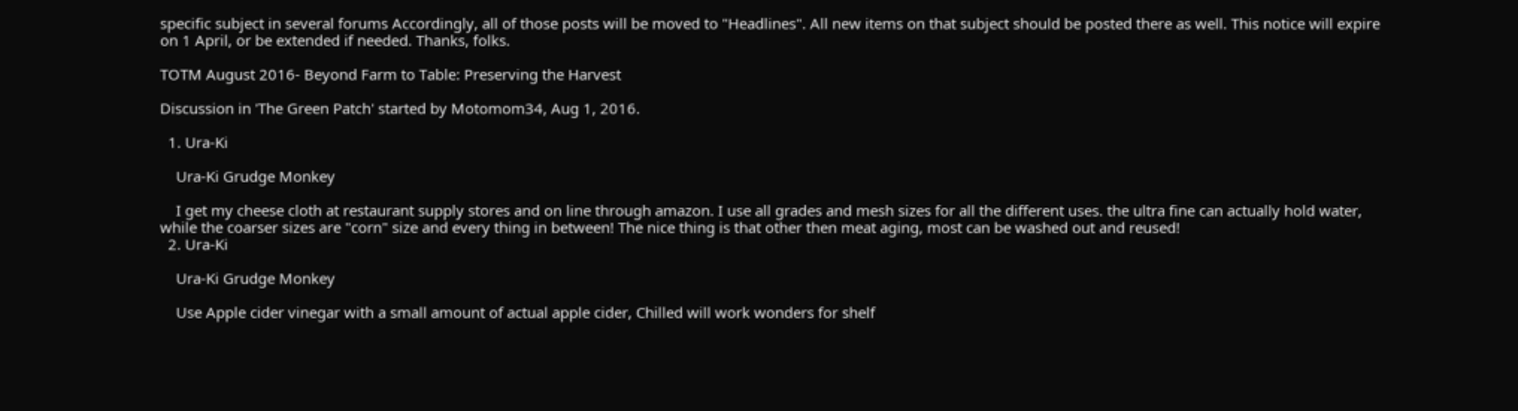specific subject in several forums Accordingly, all of those posts will be moved to "Headlines". All new items on that subject should be posted there as well. This notice will expire on 1 April, or be extended if needed. Thanks, folks.

TOTM August 2016- Beyond Farm to Table: Preserving the Harvest

Discussion in 'The Green Patch' started by Motomom34, Aug 1, 2016.

  1. Ura-Ki

    Ura-Ki Grudge Monkey

    I get my cheese cloth at restaurant supply stores and on line through amazon. I use all grades and mesh sizes for all the different uses. the ultra fine can actually hold water, while the coarser sizes are "corn" size and every thing in between! The nice thing is that other then meat aging, most can be washed out and reused!
  2. Ura-Ki

    Ura-Ki Grudge Monkey

    Use Apple cider vinegar with a small amount of actual apple cider, Chilled will work wonders for shelf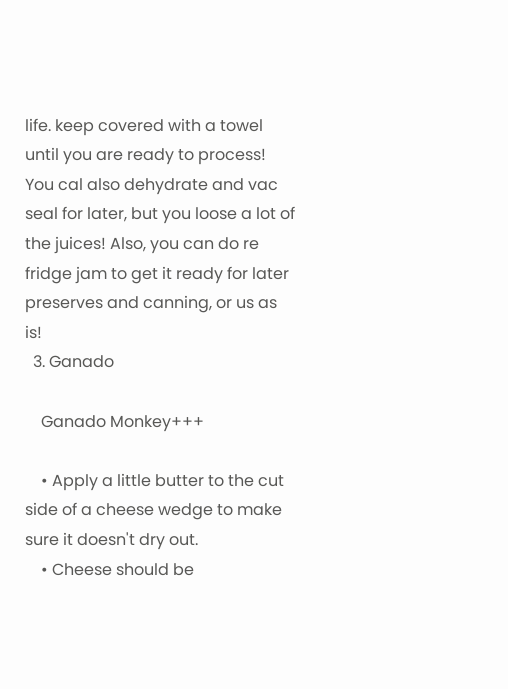life. keep covered with a towel until you are ready to process! You cal also dehydrate and vac seal for later, but you loose a lot of the juices! Also, you can do re fridge jam to get it ready for later preserves and canning, or us as is!
  3. Ganado

    Ganado Monkey+++

    • Apply a little butter to the cut side of a cheese wedge to make sure it doesn't dry out.
    • Cheese should be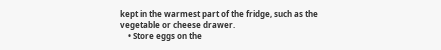kept in the warmest part of the fridge, such as the vegetable or cheese drawer.
    • Store eggs on the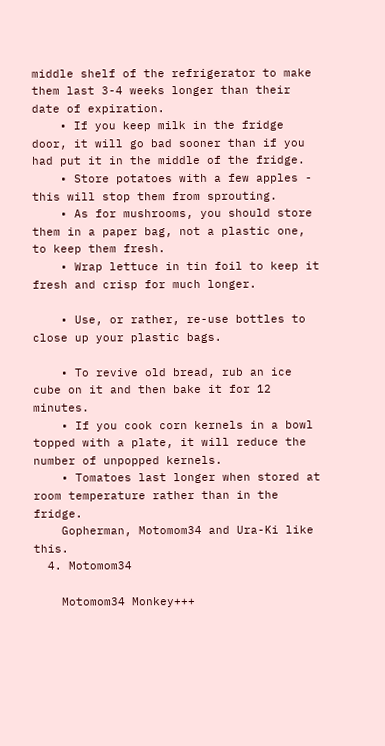middle shelf of the refrigerator to make them last 3-4 weeks longer than their date of expiration.
    • If you keep milk in the fridge door, it will go bad sooner than if you had put it in the middle of the fridge.
    • Store potatoes with a few apples - this will stop them from sprouting.
    • As for mushrooms, you should store them in a paper bag, not a plastic one, to keep them fresh.
    • Wrap lettuce in tin foil to keep it fresh and crisp for much longer.

    • Use, or rather, re-use bottles to close up your plastic bags.

    • To revive old bread, rub an ice cube on it and then bake it for 12 minutes.
    • If you cook corn kernels in a bowl topped with a plate, it will reduce the number of unpopped kernels.
    • Tomatoes last longer when stored at room temperature rather than in the fridge.
    Gopherman, Motomom34 and Ura-Ki like this.
  4. Motomom34

    Motomom34 Monkey+++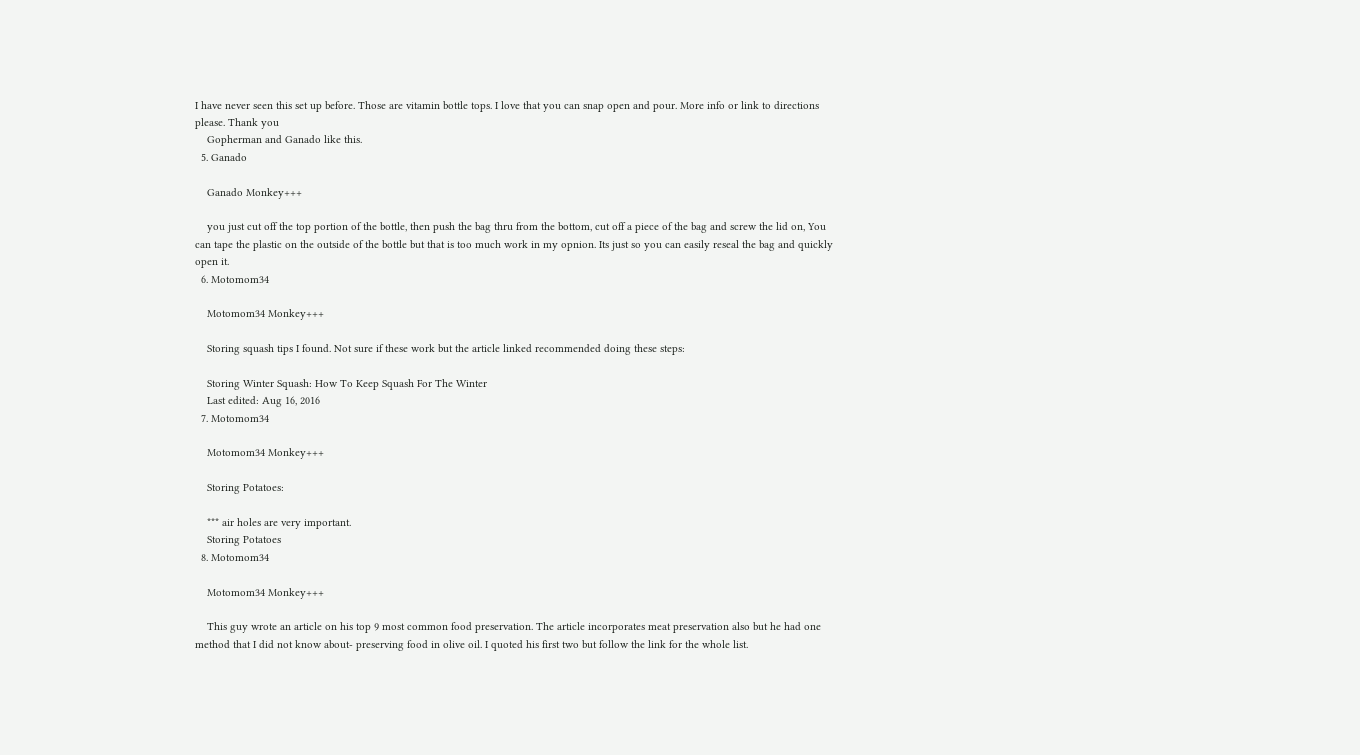I have never seen this set up before. Those are vitamin bottle tops. I love that you can snap open and pour. More info or link to directions please. Thank you
    Gopherman and Ganado like this.
  5. Ganado

    Ganado Monkey+++

    you just cut off the top portion of the bottle, then push the bag thru from the bottom, cut off a piece of the bag and screw the lid on, You can tape the plastic on the outside of the bottle but that is too much work in my opnion. Its just so you can easily reseal the bag and quickly open it.
  6. Motomom34

    Motomom34 Monkey+++

    Storing squash tips I found. Not sure if these work but the article linked recommended doing these steps:

    Storing Winter Squash: How To Keep Squash For The Winter
    Last edited: Aug 16, 2016
  7. Motomom34

    Motomom34 Monkey+++

    Storing Potatoes:

    *** air holes are very important.
    Storing Potatoes
  8. Motomom34

    Motomom34 Monkey+++

    This guy wrote an article on his top 9 most common food preservation. The article incorporates meat preservation also but he had one method that I did not know about- preserving food in olive oil. I quoted his first two but follow the link for the whole list.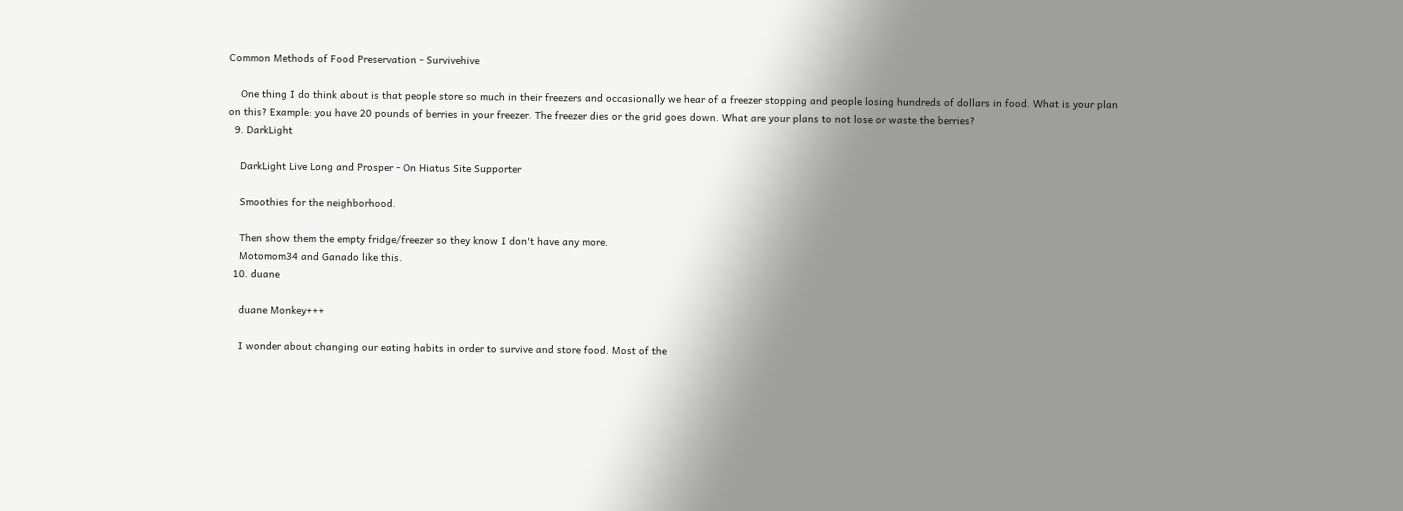Common Methods of Food Preservation - Survivehive

    One thing I do think about is that people store so much in their freezers and occasionally we hear of a freezer stopping and people losing hundreds of dollars in food. What is your plan on this? Example: you have 20 pounds of berries in your freezer. The freezer dies or the grid goes down. What are your plans to not lose or waste the berries?
  9. DarkLight

    DarkLight Live Long and Prosper - On Hiatus Site Supporter

    Smoothies for the neighborhood.

    Then show them the empty fridge/freezer so they know I don't have any more.
    Motomom34 and Ganado like this.
  10. duane

    duane Monkey+++

    I wonder about changing our eating habits in order to survive and store food. Most of the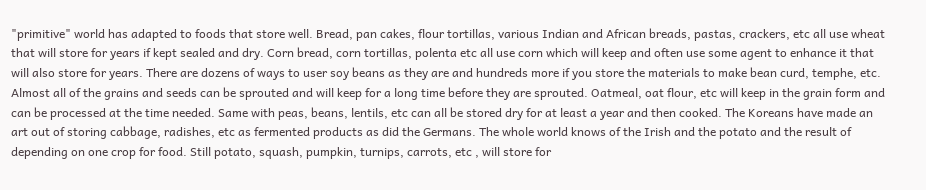"primitive" world has adapted to foods that store well. Bread, pan cakes, flour tortillas, various Indian and African breads, pastas, crackers, etc all use wheat that will store for years if kept sealed and dry. Corn bread, corn tortillas, polenta etc all use corn which will keep and often use some agent to enhance it that will also store for years. There are dozens of ways to user soy beans as they are and hundreds more if you store the materials to make bean curd, temphe, etc. Almost all of the grains and seeds can be sprouted and will keep for a long time before they are sprouted. Oatmeal, oat flour, etc will keep in the grain form and can be processed at the time needed. Same with peas, beans, lentils, etc can all be stored dry for at least a year and then cooked. The Koreans have made an art out of storing cabbage, radishes, etc as fermented products as did the Germans. The whole world knows of the Irish and the potato and the result of depending on one crop for food. Still potato, squash, pumpkin, turnips, carrots, etc , will store for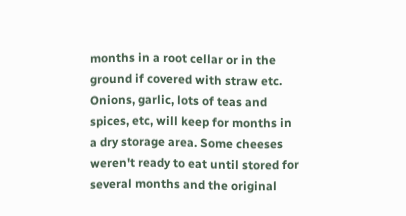months in a root cellar or in the ground if covered with straw etc. Onions, garlic, lots of teas and spices, etc, will keep for months in a dry storage area. Some cheeses weren't ready to eat until stored for several months and the original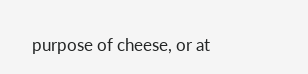purpose of cheese, or at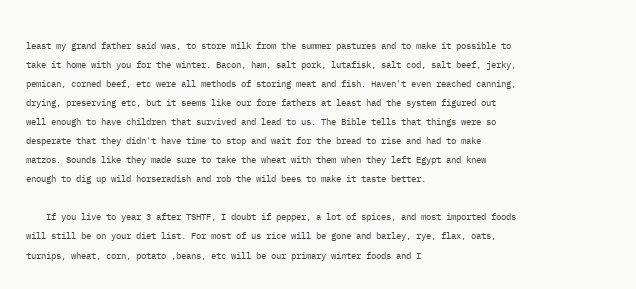least my grand father said was, to store milk from the summer pastures and to make it possible to take it home with you for the winter. Bacon, ham, salt pork, lutafisk, salt cod, salt beef, jerky, pemican, corned beef, etc were all methods of storing meat and fish. Haven't even reached canning, drying, preserving etc, but it seems like our fore fathers at least had the system figured out well enough to have children that survived and lead to us. The Bible tells that things were so desperate that they didn't have time to stop and wait for the bread to rise and had to make matzos. Sounds like they made sure to take the wheat with them when they left Egypt and knew enough to dig up wild horseradish and rob the wild bees to make it taste better.

    If you live to year 3 after TSHTF, I doubt if pepper, a lot of spices, and most imported foods will still be on your diet list. For most of us rice will be gone and barley, rye, flax, oats, turnips, wheat, corn, potato ,beans, etc will be our primary winter foods and I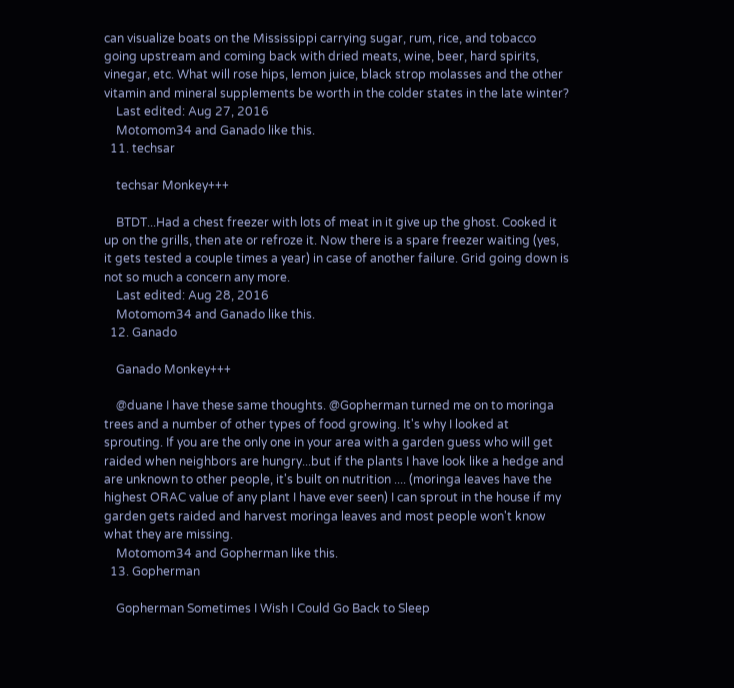can visualize boats on the Mississippi carrying sugar, rum, rice, and tobacco going upstream and coming back with dried meats, wine, beer, hard spirits, vinegar, etc. What will rose hips, lemon juice, black strop molasses and the other vitamin and mineral supplements be worth in the colder states in the late winter?
    Last edited: Aug 27, 2016
    Motomom34 and Ganado like this.
  11. techsar

    techsar Monkey+++

    BTDT...Had a chest freezer with lots of meat in it give up the ghost. Cooked it up on the grills, then ate or refroze it. Now there is a spare freezer waiting (yes, it gets tested a couple times a year) in case of another failure. Grid going down is not so much a concern any more.
    Last edited: Aug 28, 2016
    Motomom34 and Ganado like this.
  12. Ganado

    Ganado Monkey+++

    @duane I have these same thoughts. @Gopherman turned me on to moringa trees and a number of other types of food growing. It's why I looked at sprouting. If you are the only one in your area with a garden guess who will get raided when neighbors are hungry...but if the plants I have look like a hedge and are unknown to other people, it's built on nutrition .... (moringa leaves have the highest ORAC value of any plant I have ever seen) I can sprout in the house if my garden gets raided and harvest moringa leaves and most people won't know what they are missing.
    Motomom34 and Gopherman like this.
  13. Gopherman

    Gopherman Sometimes I Wish I Could Go Back to Sleep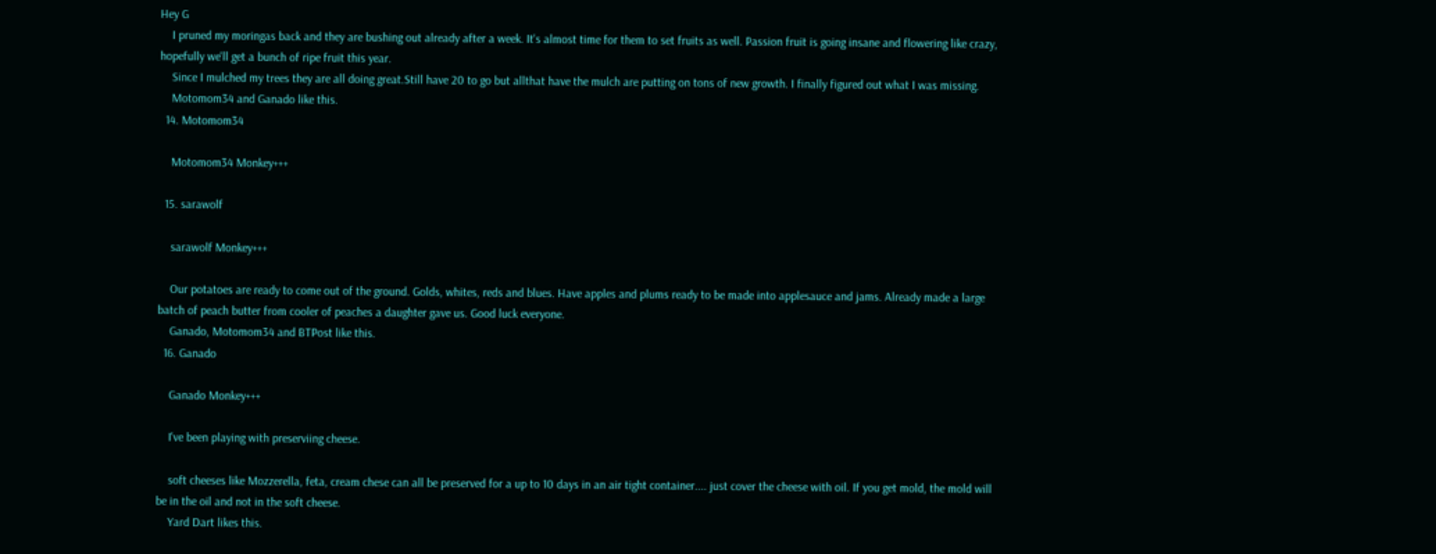Hey G
    I pruned my moringas back and they are bushing out already after a week. It's almost time for them to set fruits as well. Passion fruit is going insane and flowering like crazy, hopefully we'll get a bunch of ripe fruit this year.
    Since I mulched my trees they are all doing great.Still have 20 to go but allthat have the mulch are putting on tons of new growth. I finally figured out what I was missing.
    Motomom34 and Ganado like this.
  14. Motomom34

    Motomom34 Monkey+++

  15. sarawolf

    sarawolf Monkey+++

    Our potatoes are ready to come out of the ground. Golds, whites, reds and blues. Have apples and plums ready to be made into applesauce and jams. Already made a large batch of peach butter from cooler of peaches a daughter gave us. Good luck everyone.
    Ganado, Motomom34 and BTPost like this.
  16. Ganado

    Ganado Monkey+++

    I've been playing with preserviing cheese.

    soft cheeses like Mozzerella, feta, cream chese can all be preserved for a up to 10 days in an air tight container.... just cover the cheese with oil. If you get mold, the mold will be in the oil and not in the soft cheese.
    Yard Dart likes this.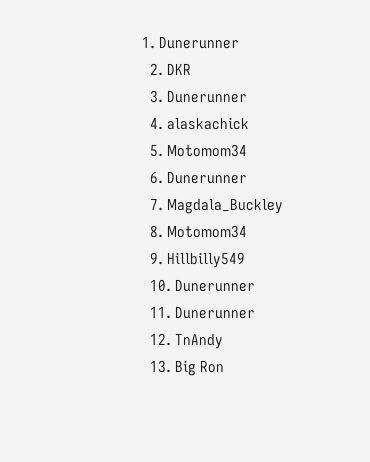1. Dunerunner
  2. DKR
  3. Dunerunner
  4. alaskachick
  5. Motomom34
  6. Dunerunner
  7. Magdala_Buckley
  8. Motomom34
  9. Hillbilly549
  10. Dunerunner
  11. Dunerunner
  12. TnAndy
  13. Big Ron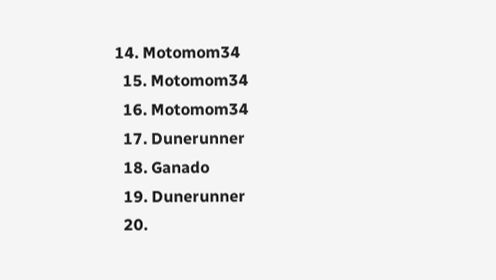14. Motomom34
  15. Motomom34
  16. Motomom34
  17. Dunerunner
  18. Ganado
  19. Dunerunner
  20.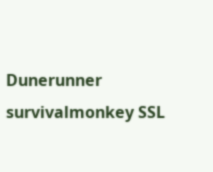Dunerunner
survivalmonkey SSL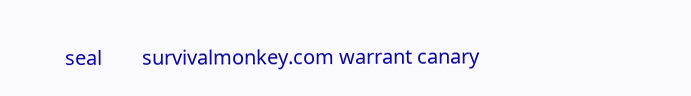seal        survivalmonkey.com warrant canary